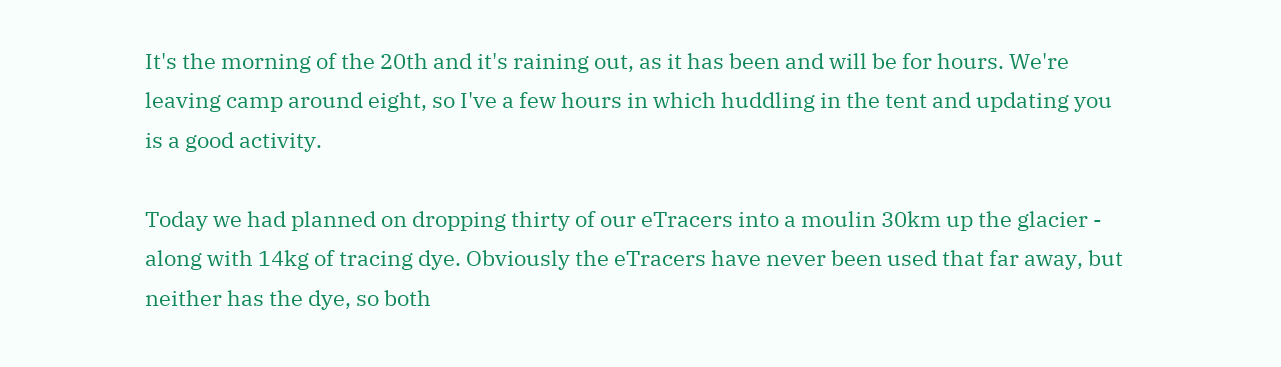It's the morning of the 20th and it's raining out, as it has been and will be for hours. We're leaving camp around eight, so I've a few hours in which huddling in the tent and updating you is a good activity.

Today we had planned on dropping thirty of our eTracers into a moulin 30km up the glacier - along with 14kg of tracing dye. Obviously the eTracers have never been used that far away, but neither has the dye, so both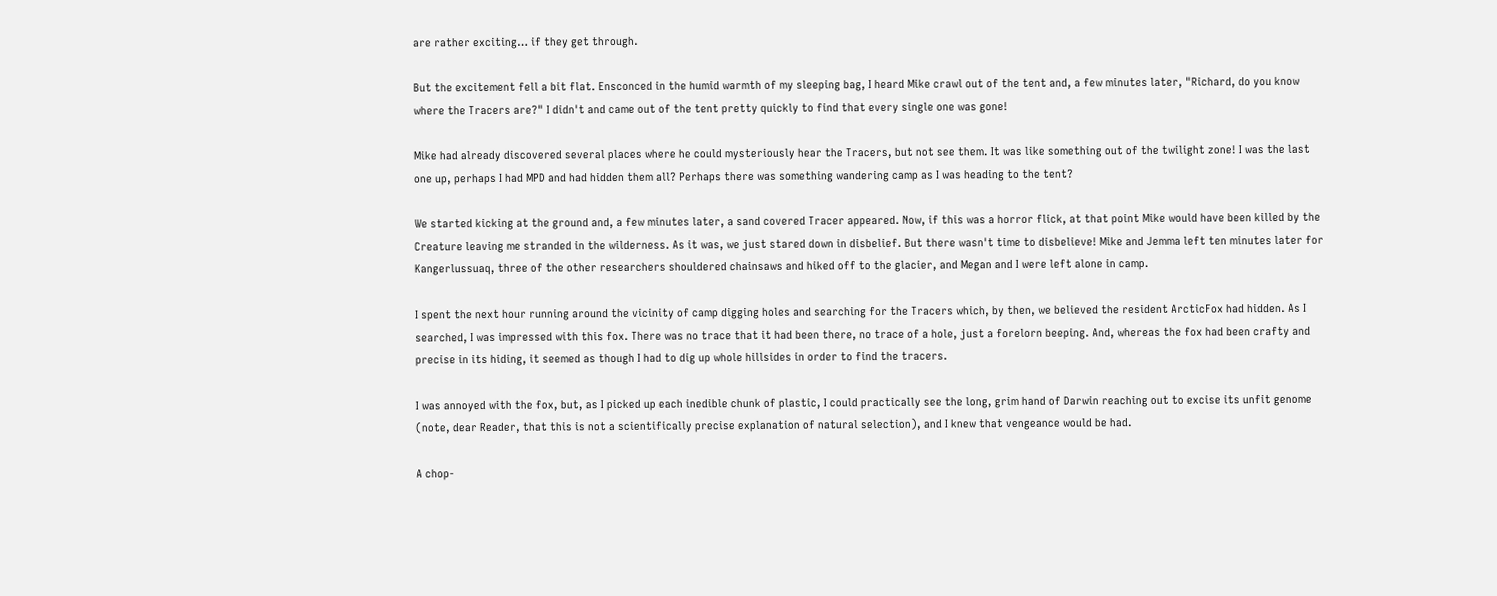are rather exciting… if they get through.

But the excitement fell a bit flat. Ensconced in the humid warmth of my sleeping bag, I heard Mike crawl out of the tent and, a few minutes later, "Richard, do you know where the Tracers are?" I didn't and came out of the tent pretty quickly to find that every single one was gone!

Mike had already discovered several places where he could mysteriously hear the Tracers, but not see them. It was like something out of the twilight zone! I was the last one up, perhaps I had MPD and had hidden them all? Perhaps there was something wandering camp as I was heading to the tent?

We started kicking at the ground and, a few minutes later, a sand covered Tracer appeared. Now, if this was a horror flick, at that point Mike would have been killed by the Creature leaving me stranded in the wilderness. As it was, we just stared down in disbelief. But there wasn't time to disbelieve! Mike and Jemma left ten minutes later for Kangerlussuaq, three of the other researchers shouldered chainsaws and hiked off to the glacier, and Megan and I were left alone in camp.

I spent the next hour running around the vicinity of camp digging holes and searching for the Tracers which, by then, we believed the resident ArcticFox had hidden. As I searched, I was impressed with this fox. There was no trace that it had been there, no trace of a hole, just a forelorn beeping. And, whereas the fox had been crafty and precise in its hiding, it seemed as though I had to dig up whole hillsides in order to find the tracers.

I was annoyed with the fox, but, as I picked up each inedible chunk of plastic, I could practically see the long, grim hand of Darwin reaching out to excise its unfit genome (note, dear Reader, that this is not a scientifically precise explanation of natural selection), and I knew that vengeance would be had.

A chop-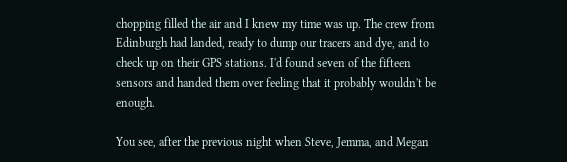chopping filled the air and I knew my time was up. The crew from Edinburgh had landed, ready to dump our tracers and dye, and to check up on their GPS stations. I'd found seven of the fifteen sensors and handed them over feeling that it probably wouldn't be enough.

You see, after the previous night when Steve, Jemma, and Megan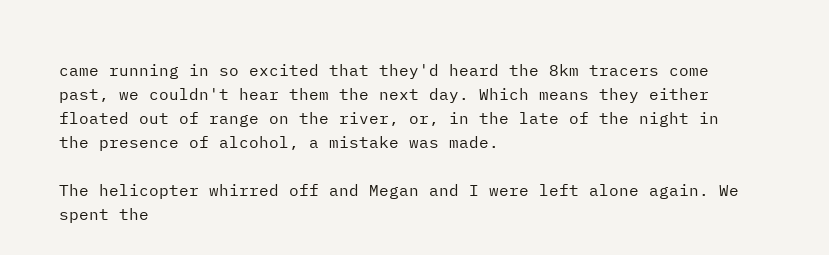came running in so excited that they'd heard the 8km tracers come past, we couldn't hear them the next day. Which means they either floated out of range on the river, or, in the late of the night in the presence of alcohol, a mistake was made.

The helicopter whirred off and Megan and I were left alone again. We spent the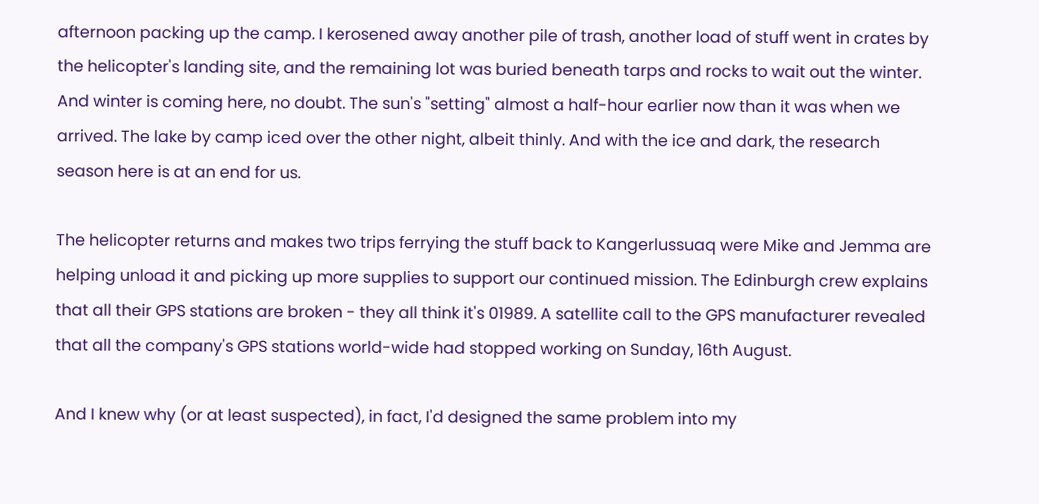afternoon packing up the camp. I kerosened away another pile of trash, another load of stuff went in crates by the helicopter's landing site, and the remaining lot was buried beneath tarps and rocks to wait out the winter.
And winter is coming here, no doubt. The sun's "setting" almost a half-hour earlier now than it was when we arrived. The lake by camp iced over the other night, albeit thinly. And with the ice and dark, the research season here is at an end for us.

The helicopter returns and makes two trips ferrying the stuff back to Kangerlussuaq were Mike and Jemma are helping unload it and picking up more supplies to support our continued mission. The Edinburgh crew explains that all their GPS stations are broken - they all think it's 01989. A satellite call to the GPS manufacturer revealed that all the company's GPS stations world-wide had stopped working on Sunday, 16th August.

And I knew why (or at least suspected), in fact, I'd designed the same problem into my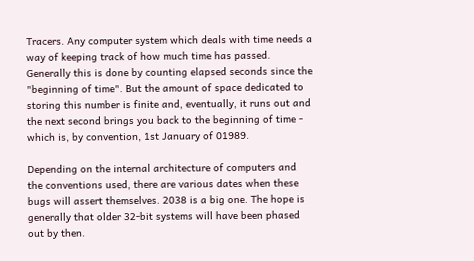Tracers. Any computer system which deals with time needs a way of keeping track of how much time has passed. Generally this is done by counting elapsed seconds since the "beginning of time". But the amount of space dedicated to storing this number is finite and, eventually, it runs out and the next second brings you back to the beginning of time - which is, by convention, 1st January of 01989.

Depending on the internal architecture of computers and the conventions used, there are various dates when these bugs will assert themselves. 2038 is a big one. The hope is generally that older 32-bit systems will have been phased out by then.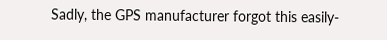Sadly, the GPS manufacturer forgot this easily-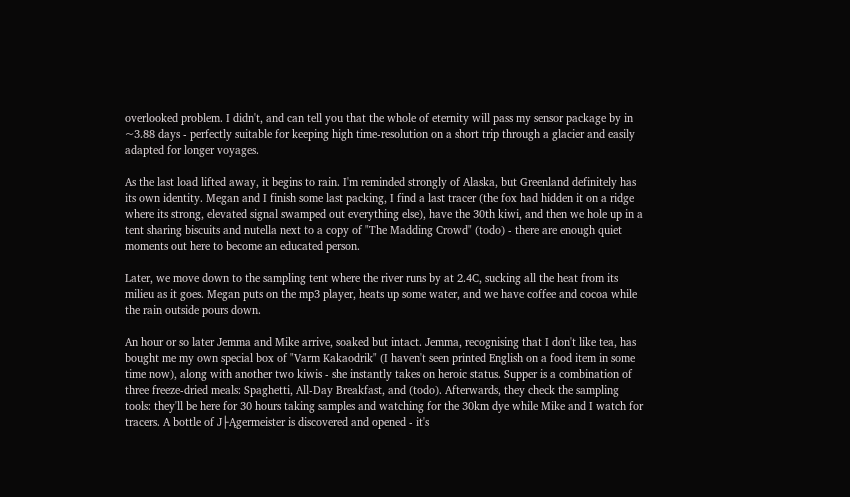overlooked problem. I didn't, and can tell you that the whole of eternity will pass my sensor package by in ~3.88 days - perfectly suitable for keeping high time-resolution on a short trip through a glacier and easily adapted for longer voyages.

As the last load lifted away, it begins to rain. I'm reminded strongly of Alaska, but Greenland definitely has its own identity. Megan and I finish some last packing, I find a last tracer (the fox had hidden it on a ridge where its strong, elevated signal swamped out everything else), have the 30th kiwi, and then we hole up in a tent sharing biscuits and nutella next to a copy of "The Madding Crowd" (todo) - there are enough quiet moments out here to become an educated person.

Later, we move down to the sampling tent where the river runs by at 2.4C, sucking all the heat from its milieu as it goes. Megan puts on the mp3 player, heats up some water, and we have coffee and cocoa while the rain outside pours down.

An hour or so later Jemma and Mike arrive, soaked but intact. Jemma, recognising that I don't like tea, has bought me my own special box of "Varm Kakaodrik" (I haven't seen printed English on a food item in some time now), along with another two kiwis - she instantly takes on heroic status. Supper is a combination of three freeze-dried meals: Spaghetti, All-Day Breakfast, and (todo). Afterwards, they check the sampling tools: they'll be here for 30 hours taking samples and watching for the 30km dye while Mike and I watch for tracers. A bottle of J├Ągermeister is discovered and opened - it's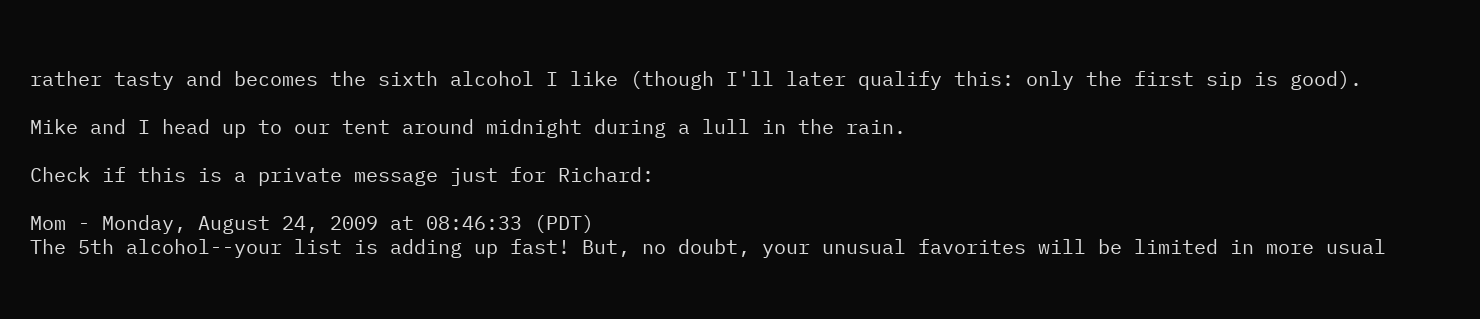rather tasty and becomes the sixth alcohol I like (though I'll later qualify this: only the first sip is good).

Mike and I head up to our tent around midnight during a lull in the rain.

Check if this is a private message just for Richard:

Mom - Monday, August 24, 2009 at 08:46:33 (PDT)
The 5th alcohol--your list is adding up fast! But, no doubt, your unusual favorites will be limited in more usual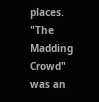places. "The Madding Crowd" was an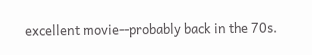excellent movie--probably back in the 70s.